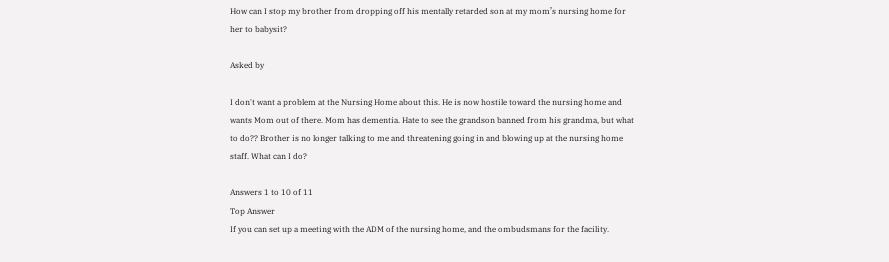How can I stop my brother from dropping off his mentally retarded son at my mom’s nursing home for her to babysit?

Asked by

I don't want a problem at the Nursing Home about this. He is now hostile toward the nursing home and wants Mom out of there. Mom has dementia. Hate to see the grandson banned from his grandma, but what to do?? Brother is no longer talking to me and threatening going in and blowing up at the nursing home staff. What can I do?

Answers 1 to 10 of 11
Top Answer
If you can set up a meeting with the ADM of the nursing home, and the ombudsmans for the facility.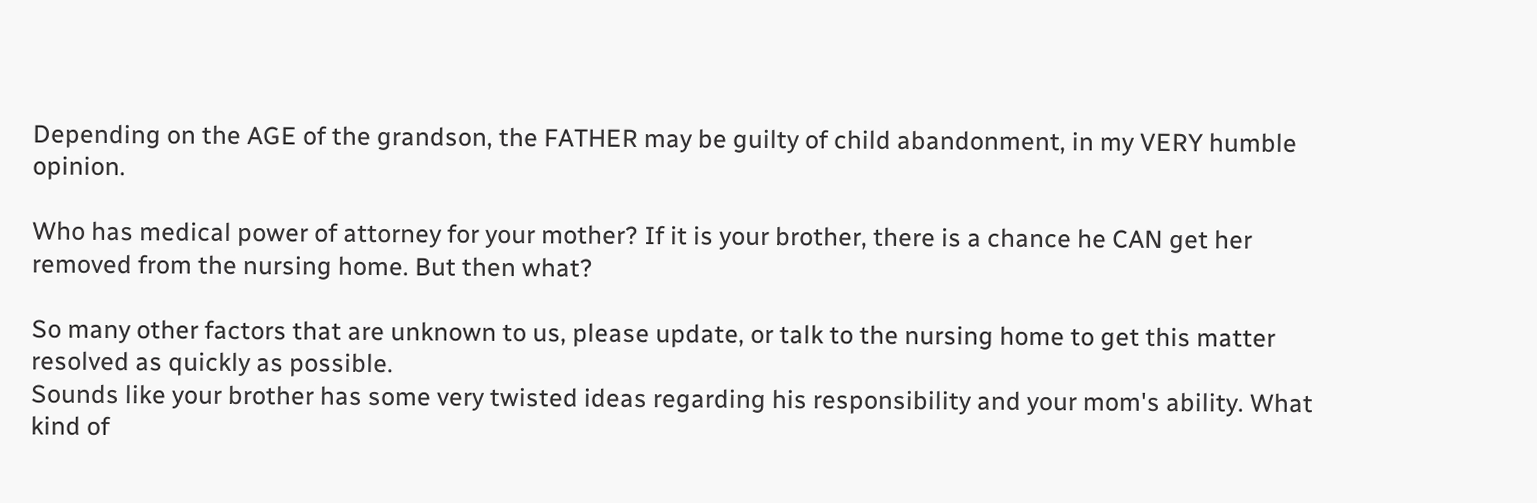Depending on the AGE of the grandson, the FATHER may be guilty of child abandonment, in my VERY humble opinion.

Who has medical power of attorney for your mother? If it is your brother, there is a chance he CAN get her removed from the nursing home. But then what?

So many other factors that are unknown to us, please update, or talk to the nursing home to get this matter resolved as quickly as possible.
Sounds like your brother has some very twisted ideas regarding his responsibility and your mom's ability. What kind of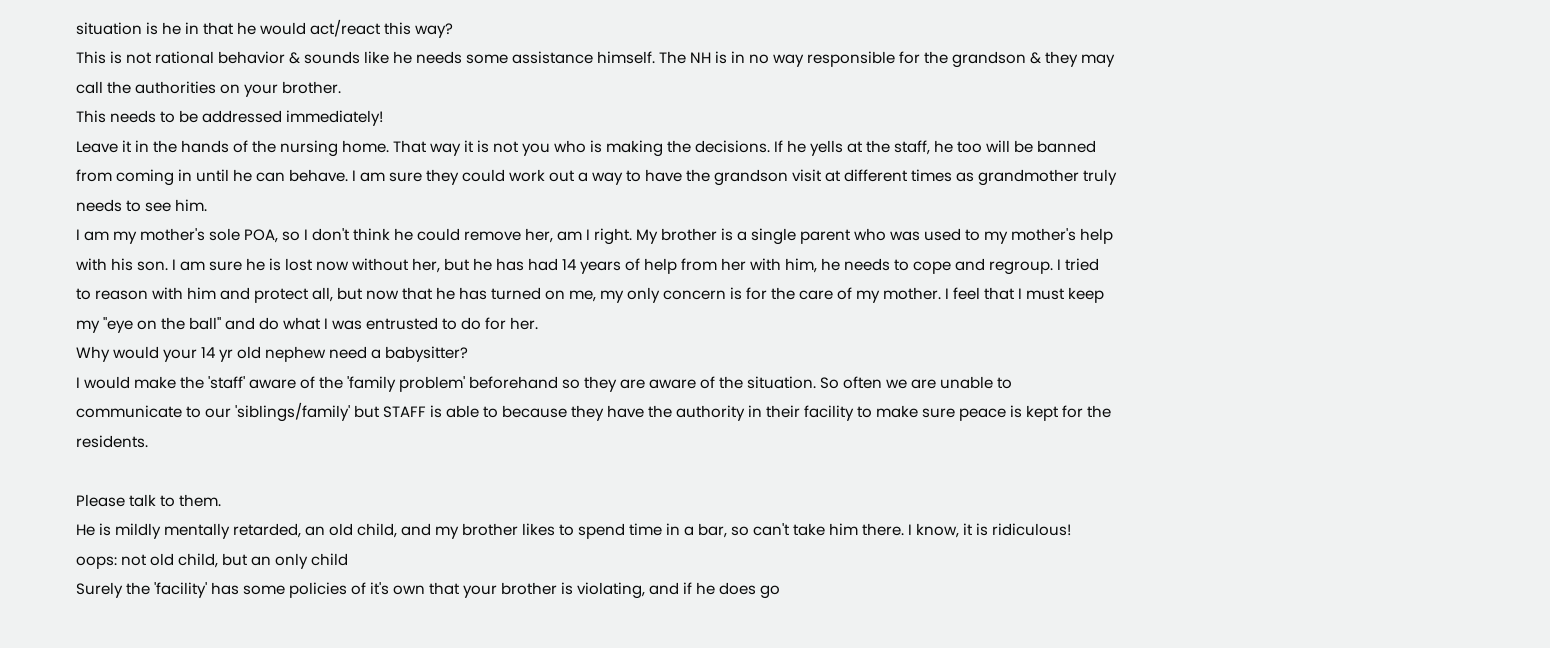situation is he in that he would act/react this way?
This is not rational behavior & sounds like he needs some assistance himself. The NH is in no way responsible for the grandson & they may call the authorities on your brother.
This needs to be addressed immediately!
Leave it in the hands of the nursing home. That way it is not you who is making the decisions. If he yells at the staff, he too will be banned from coming in until he can behave. I am sure they could work out a way to have the grandson visit at different times as grandmother truly needs to see him.
I am my mother's sole POA, so I don't think he could remove her, am I right. My brother is a single parent who was used to my mother's help with his son. I am sure he is lost now without her, but he has had 14 years of help from her with him, he needs to cope and regroup. I tried to reason with him and protect all, but now that he has turned on me, my only concern is for the care of my mother. I feel that I must keep my "eye on the ball" and do what I was entrusted to do for her.
Why would your 14 yr old nephew need a babysitter?
I would make the 'staff' aware of the 'family problem' beforehand so they are aware of the situation. So often we are unable to communicate to our 'siblings/family' but STAFF is able to because they have the authority in their facility to make sure peace is kept for the residents.

Please talk to them.
He is mildly mentally retarded, an old child, and my brother likes to spend time in a bar, so can't take him there. I know, it is ridiculous!
oops: not old child, but an only child
Surely the 'facility' has some policies of it's own that your brother is violating, and if he does go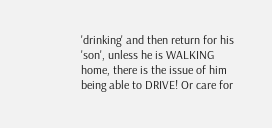'drinking' and then return for his 'son', unless he is WALKING home, there is the issue of him being able to DRIVE! Or care for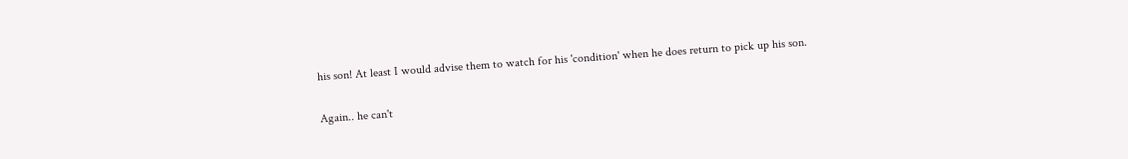his son! At least I would advise them to watch for his 'condition' when he does return to pick up his son.

Again.. he can't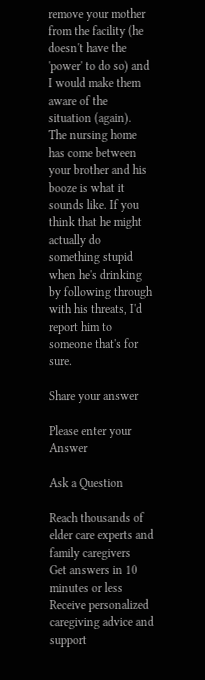remove your mother from the facility (he doesn't have the 'power' to do so) and I would make them aware of the situation (again).
The nursing home has come between your brother and his booze is what it sounds like. If you think that he might actually do something stupid when he's drinking by following through with his threats, I'd report him to someone that's for sure.

Share your answer

Please enter your Answer

Ask a Question

Reach thousands of elder care experts and family caregivers
Get answers in 10 minutes or less
Receive personalized caregiving advice and support